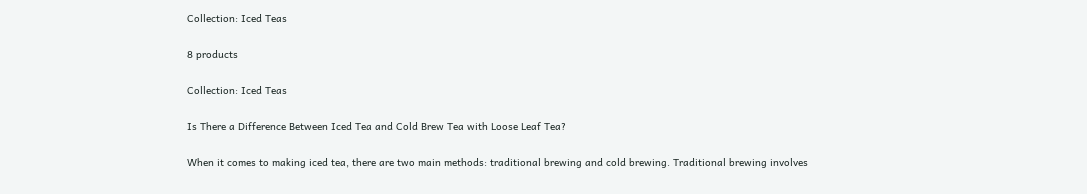Collection: Iced Teas

8 products

Collection: Iced Teas

Is There a Difference Between Iced Tea and Cold Brew Tea with Loose Leaf Tea?

When it comes to making iced tea, there are two main methods: traditional brewing and cold brewing. Traditional brewing involves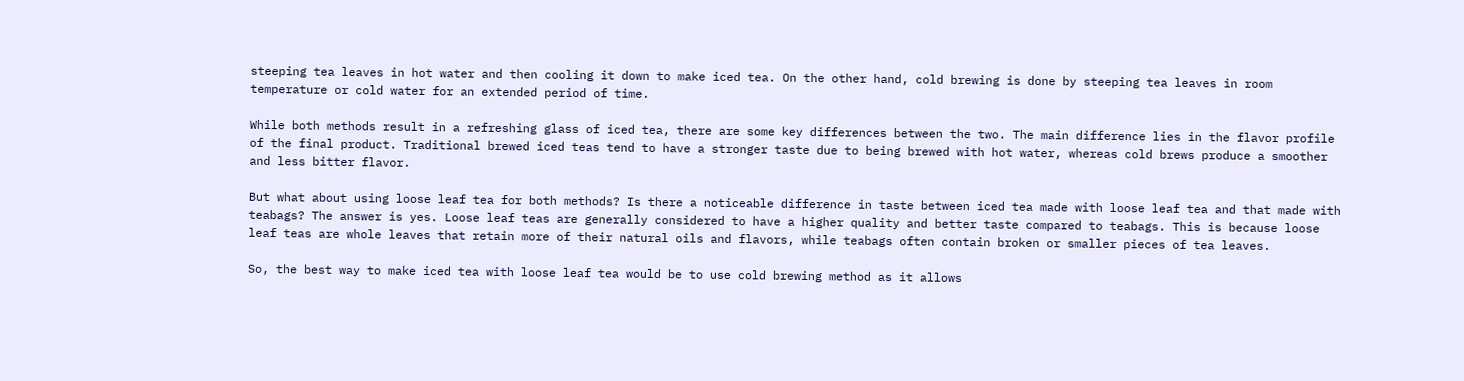steeping tea leaves in hot water and then cooling it down to make iced tea. On the other hand, cold brewing is done by steeping tea leaves in room temperature or cold water for an extended period of time.

While both methods result in a refreshing glass of iced tea, there are some key differences between the two. The main difference lies in the flavor profile of the final product. Traditional brewed iced teas tend to have a stronger taste due to being brewed with hot water, whereas cold brews produce a smoother and less bitter flavor.

But what about using loose leaf tea for both methods? Is there a noticeable difference in taste between iced tea made with loose leaf tea and that made with teabags? The answer is yes. Loose leaf teas are generally considered to have a higher quality and better taste compared to teabags. This is because loose leaf teas are whole leaves that retain more of their natural oils and flavors, while teabags often contain broken or smaller pieces of tea leaves.

So, the best way to make iced tea with loose leaf tea would be to use cold brewing method as it allows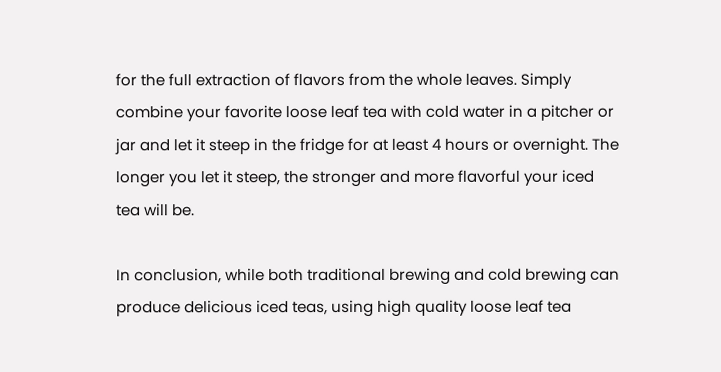for the full extraction of flavors from the whole leaves. Simply combine your favorite loose leaf tea with cold water in a pitcher or jar and let it steep in the fridge for at least 4 hours or overnight. The longer you let it steep, the stronger and more flavorful your iced tea will be.

In conclusion, while both traditional brewing and cold brewing can produce delicious iced teas, using high quality loose leaf tea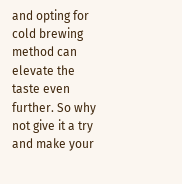and opting for cold brewing method can elevate the taste even further. So why not give it a try and make your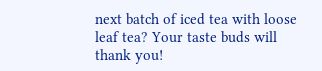next batch of iced tea with loose leaf tea? Your taste buds will thank you!